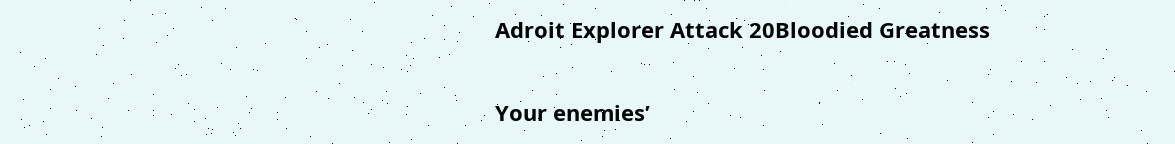Adroit Explorer Attack 20Bloodied Greatness

Your enemies’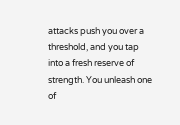attacks push you over a threshold, and you tap into a fresh reserve of strength. You unleash one of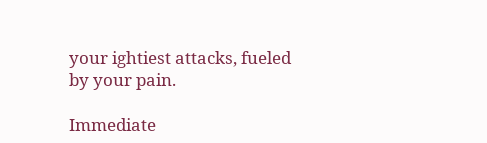your ightiest attacks, fueled by your pain.

Immediate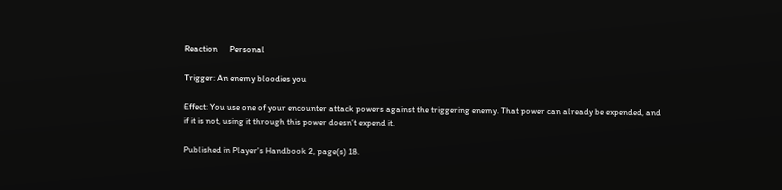Reaction      Personal

Trigger: An enemy bloodies you

Effect: You use one of your encounter attack powers against the triggering enemy. That power can already be expended, and if it is not, using it through this power doesn’t expend it.

Published in Player's Handbook 2, page(s) 18.